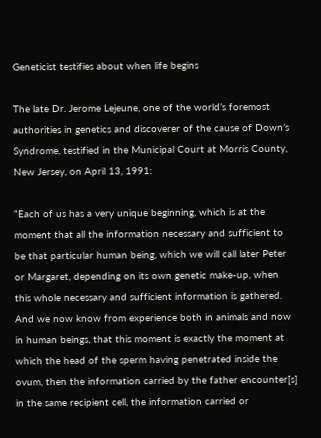Geneticist testifies about when life begins

The late Dr. Jerome Lejeune, one of the world’s foremost authorities in genetics and discoverer of the cause of Down’s Syndrome, testified in the Municipal Court at Morris County, New Jersey, on April 13, 1991:

“Each of us has a very unique beginning, which is at the moment that all the information necessary and sufficient to be that particular human being, which we will call later Peter or Margaret, depending on its own genetic make-up, when this whole necessary and sufficient information is gathered. And we now know from experience both in animals and now in human beings, that this moment is exactly the moment at which the head of the sperm having penetrated inside the ovum, then the information carried by the father encounter[s] in the same recipient cell, the information carried or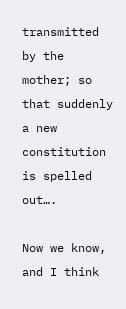transmitted by the mother; so that suddenly a new constitution is spelled out….

Now we know, and I think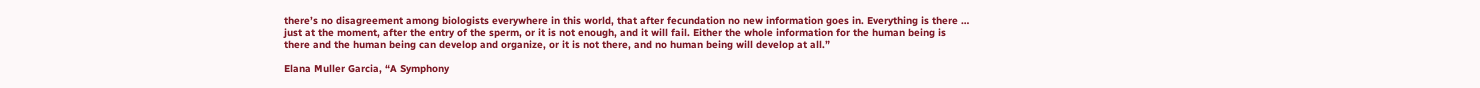there’s no disagreement among biologists everywhere in this world, that after fecundation no new information goes in. Everything is there … just at the moment, after the entry of the sperm, or it is not enough, and it will fail. Either the whole information for the human being is there and the human being can develop and organize, or it is not there, and no human being will develop at all.”

Elana Muller Garcia, “A Symphony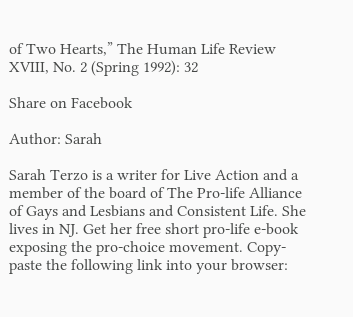of Two Hearts,” The Human Life Review XVIII, No. 2 (Spring 1992): 32

Share on Facebook

Author: Sarah

Sarah Terzo is a writer for Live Action and a member of the board of The Pro-life Alliance of Gays and Lesbians and Consistent Life. She lives in NJ. Get her free short pro-life e-book exposing the pro-choice movement. Copy-paste the following link into your browser: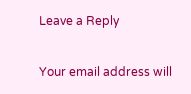Leave a Reply

Your email address will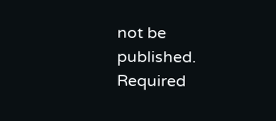not be published. Required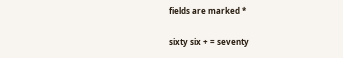fields are marked *

sixty six + = seventy